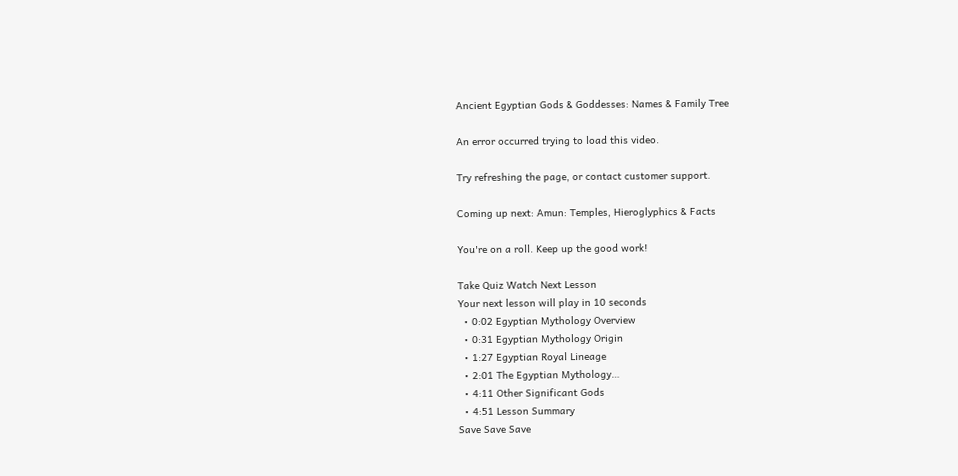Ancient Egyptian Gods & Goddesses: Names & Family Tree

An error occurred trying to load this video.

Try refreshing the page, or contact customer support.

Coming up next: Amun: Temples, Hieroglyphics & Facts

You're on a roll. Keep up the good work!

Take Quiz Watch Next Lesson
Your next lesson will play in 10 seconds
  • 0:02 Egyptian Mythology Overview
  • 0:31 Egyptian Mythology Origin
  • 1:27 Egyptian Royal Lineage
  • 2:01 The Egyptian Mythology…
  • 4:11 Other Significant Gods
  • 4:51 Lesson Summary
Save Save Save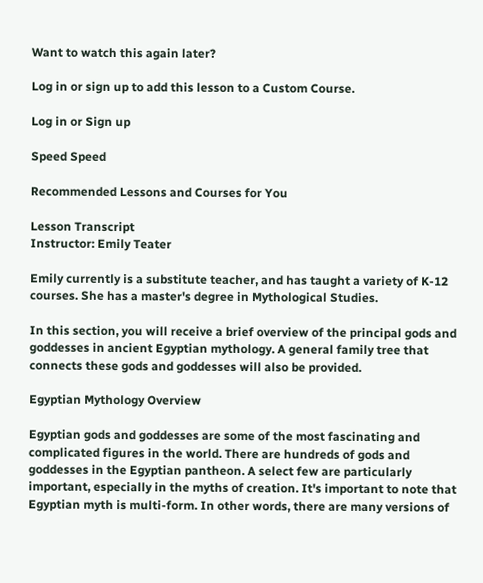Want to watch this again later?

Log in or sign up to add this lesson to a Custom Course.

Log in or Sign up

Speed Speed

Recommended Lessons and Courses for You

Lesson Transcript
Instructor: Emily Teater

Emily currently is a substitute teacher, and has taught a variety of K-12 courses. She has a master's degree in Mythological Studies.

In this section, you will receive a brief overview of the principal gods and goddesses in ancient Egyptian mythology. A general family tree that connects these gods and goddesses will also be provided.

Egyptian Mythology Overview

Egyptian gods and goddesses are some of the most fascinating and complicated figures in the world. There are hundreds of gods and goddesses in the Egyptian pantheon. A select few are particularly important, especially in the myths of creation. It's important to note that Egyptian myth is multi-form. In other words, there are many versions of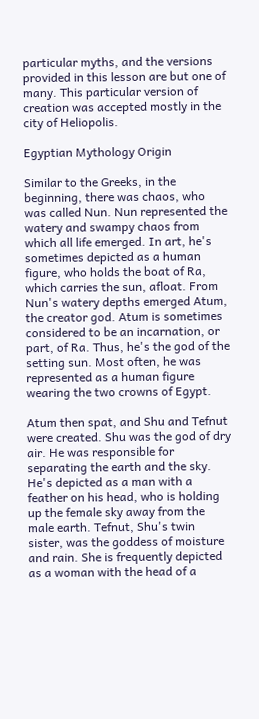particular myths, and the versions provided in this lesson are but one of many. This particular version of creation was accepted mostly in the city of Heliopolis.

Egyptian Mythology Origin

Similar to the Greeks, in the beginning, there was chaos, who was called Nun. Nun represented the watery and swampy chaos from which all life emerged. In art, he's sometimes depicted as a human figure, who holds the boat of Ra, which carries the sun, afloat. From Nun's watery depths emerged Atum, the creator god. Atum is sometimes considered to be an incarnation, or part, of Ra. Thus, he's the god of the setting sun. Most often, he was represented as a human figure wearing the two crowns of Egypt.

Atum then spat, and Shu and Tefnut were created. Shu was the god of dry air. He was responsible for separating the earth and the sky. He's depicted as a man with a feather on his head, who is holding up the female sky away from the male earth. Tefnut, Shu's twin sister, was the goddess of moisture and rain. She is frequently depicted as a woman with the head of a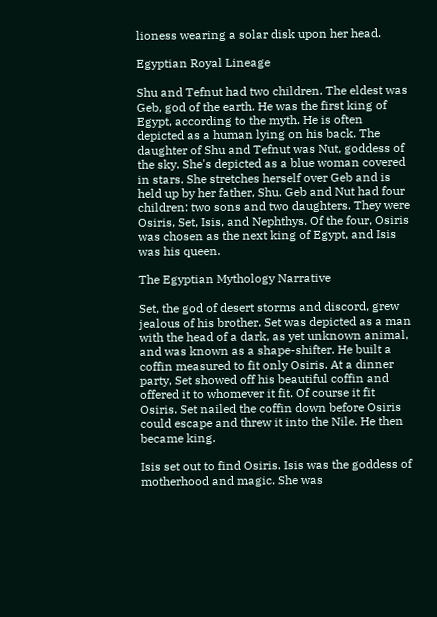lioness wearing a solar disk upon her head.

Egyptian Royal Lineage

Shu and Tefnut had two children. The eldest was Geb, god of the earth. He was the first king of Egypt, according to the myth. He is often depicted as a human lying on his back. The daughter of Shu and Tefnut was Nut, goddess of the sky. She's depicted as a blue woman covered in stars. She stretches herself over Geb and is held up by her father, Shu. Geb and Nut had four children: two sons and two daughters. They were Osiris, Set, Isis, and Nephthys. Of the four, Osiris was chosen as the next king of Egypt, and Isis was his queen.

The Egyptian Mythology Narrative

Set, the god of desert storms and discord, grew jealous of his brother. Set was depicted as a man with the head of a dark, as yet unknown animal, and was known as a shape-shifter. He built a coffin measured to fit only Osiris. At a dinner party, Set showed off his beautiful coffin and offered it to whomever it fit. Of course it fit Osiris. Set nailed the coffin down before Osiris could escape and threw it into the Nile. He then became king.

Isis set out to find Osiris. Isis was the goddess of motherhood and magic. She was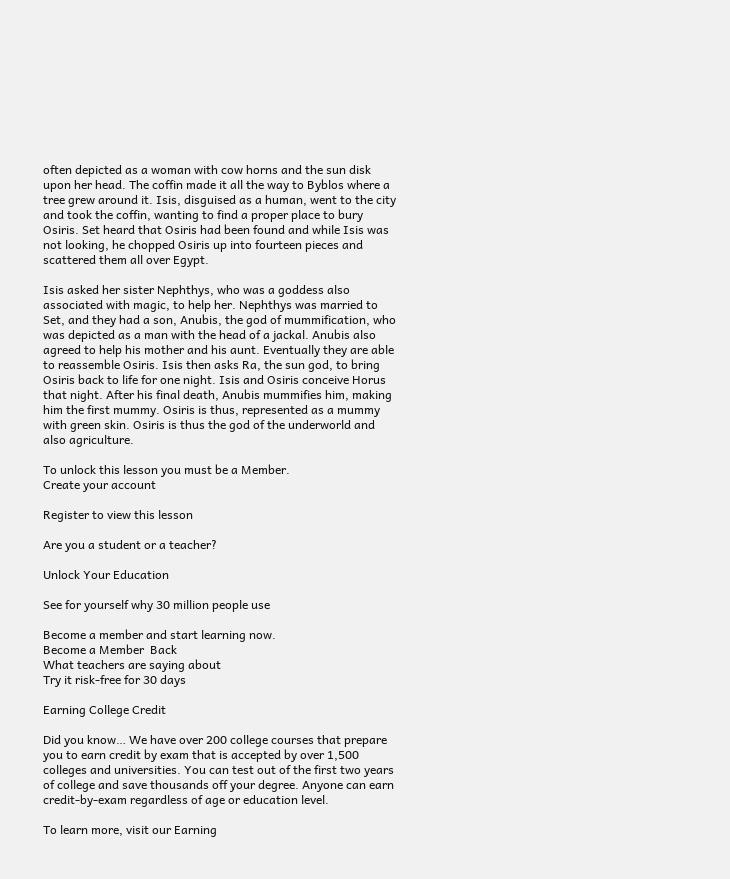often depicted as a woman with cow horns and the sun disk upon her head. The coffin made it all the way to Byblos where a tree grew around it. Isis, disguised as a human, went to the city and took the coffin, wanting to find a proper place to bury Osiris. Set heard that Osiris had been found and while Isis was not looking, he chopped Osiris up into fourteen pieces and scattered them all over Egypt.

Isis asked her sister Nephthys, who was a goddess also associated with magic, to help her. Nephthys was married to Set, and they had a son, Anubis, the god of mummification, who was depicted as a man with the head of a jackal. Anubis also agreed to help his mother and his aunt. Eventually they are able to reassemble Osiris. Isis then asks Ra, the sun god, to bring Osiris back to life for one night. Isis and Osiris conceive Horus that night. After his final death, Anubis mummifies him, making him the first mummy. Osiris is thus, represented as a mummy with green skin. Osiris is thus the god of the underworld and also agriculture.

To unlock this lesson you must be a Member.
Create your account

Register to view this lesson

Are you a student or a teacher?

Unlock Your Education

See for yourself why 30 million people use

Become a member and start learning now.
Become a Member  Back
What teachers are saying about
Try it risk-free for 30 days

Earning College Credit

Did you know… We have over 200 college courses that prepare you to earn credit by exam that is accepted by over 1,500 colleges and universities. You can test out of the first two years of college and save thousands off your degree. Anyone can earn credit-by-exam regardless of age or education level.

To learn more, visit our Earning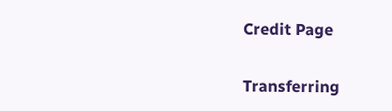Credit Page

Transferring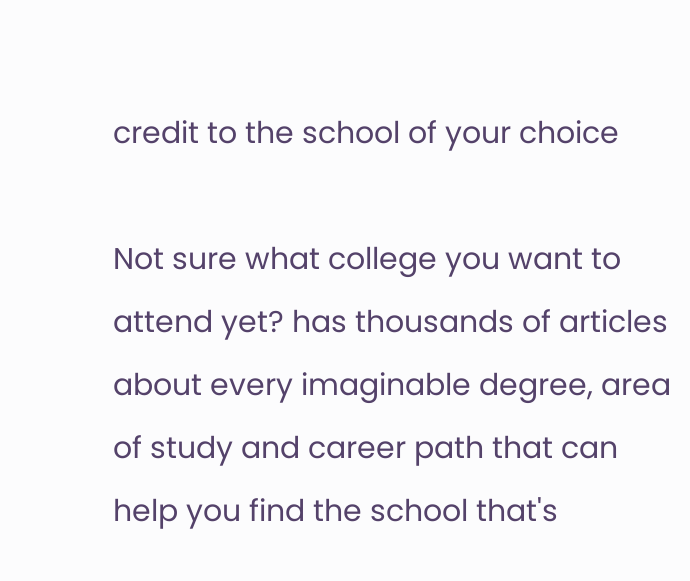credit to the school of your choice

Not sure what college you want to attend yet? has thousands of articles about every imaginable degree, area of study and career path that can help you find the school that's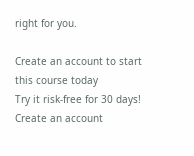right for you.

Create an account to start this course today
Try it risk-free for 30 days!
Create an account